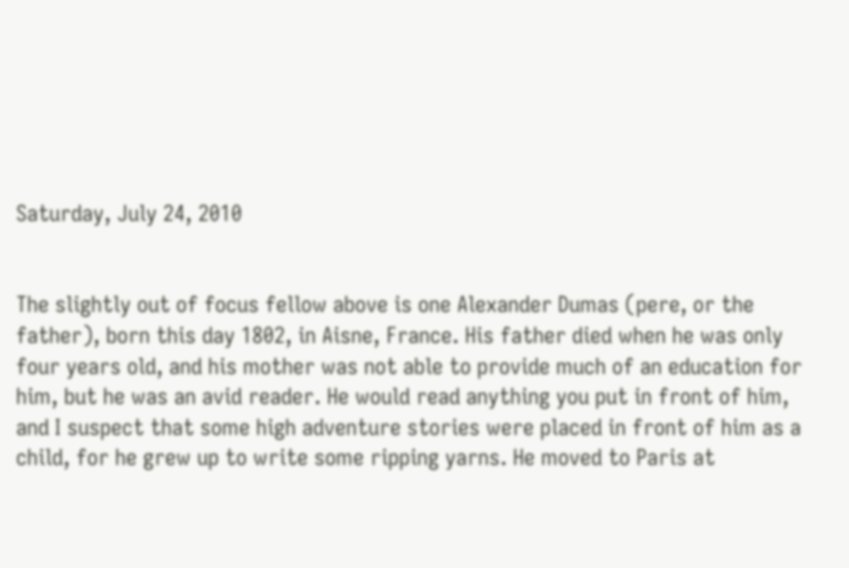Saturday, July 24, 2010


The slightly out of focus fellow above is one Alexander Dumas (pere, or the father), born this day 1802, in Aisne, France. His father died when he was only four years old, and his mother was not able to provide much of an education for him, but he was an avid reader. He would read anything you put in front of him, and I suspect that some high adventure stories were placed in front of him as a child, for he grew up to write some ripping yarns. He moved to Paris at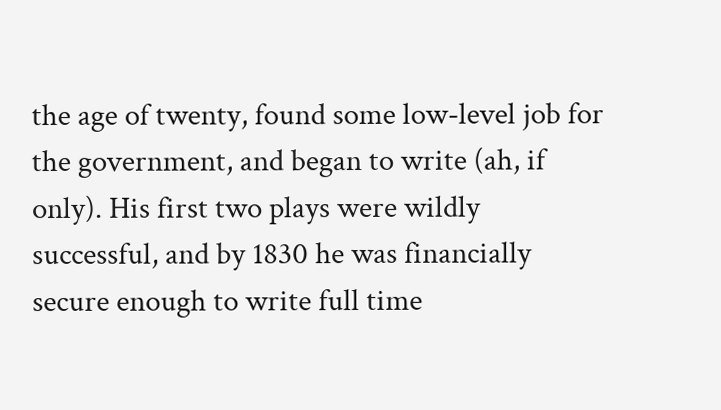the age of twenty, found some low-level job for the government, and began to write (ah, if only). His first two plays were wildly successful, and by 1830 he was financially secure enough to write full time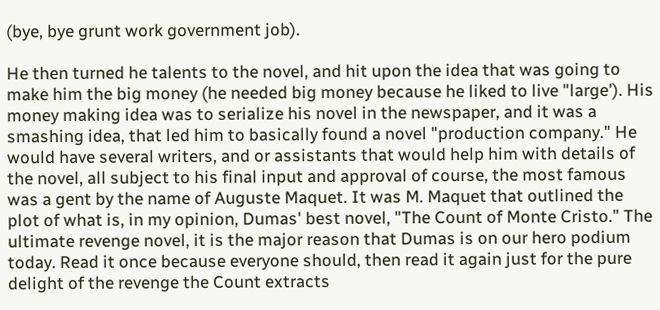(bye, bye grunt work government job).

He then turned he talents to the novel, and hit upon the idea that was going to make him the big money (he needed big money because he liked to live "large'). His money making idea was to serialize his novel in the newspaper, and it was a smashing idea, that led him to basically found a novel "production company." He would have several writers, and or assistants that would help him with details of the novel, all subject to his final input and approval of course, the most famous was a gent by the name of Auguste Maquet. It was M. Maquet that outlined the plot of what is, in my opinion, Dumas' best novel, "The Count of Monte Cristo." The ultimate revenge novel, it is the major reason that Dumas is on our hero podium today. Read it once because everyone should, then read it again just for the pure delight of the revenge the Count extracts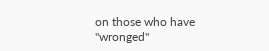on those who have "wronged"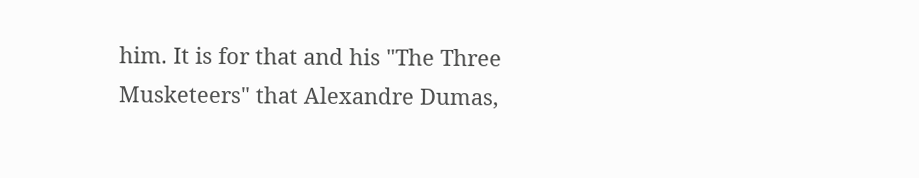him. It is for that and his "The Three Musketeers" that Alexandre Dumas,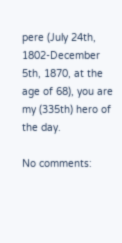pere (July 24th, 1802-December 5th, 1870, at the age of 68), you are my (335th) hero of the day.

No comments: